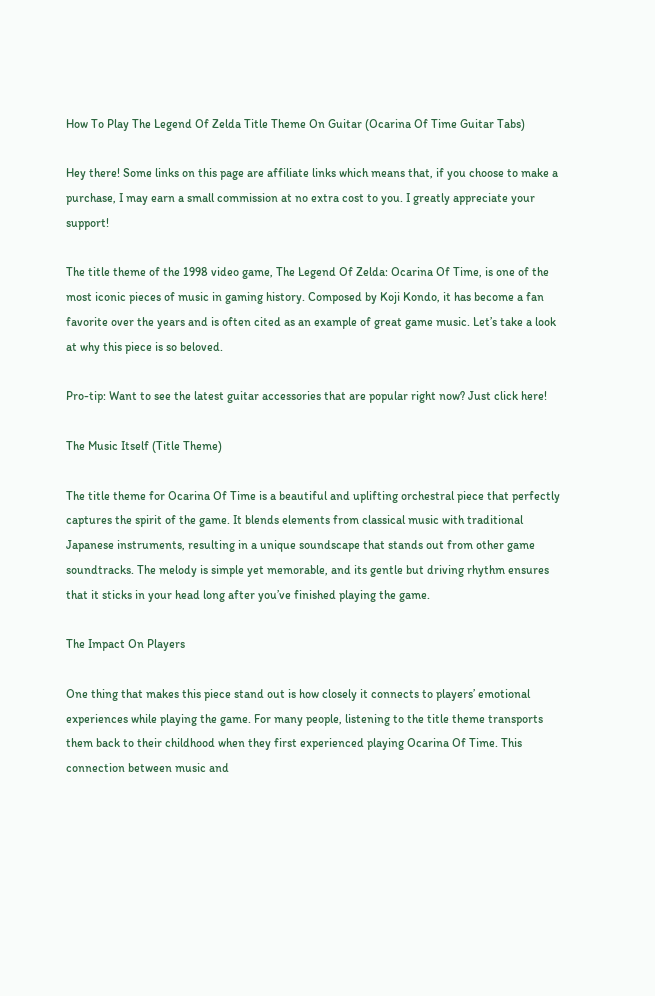How To Play The Legend Of Zelda Title Theme On Guitar (Ocarina Of Time Guitar Tabs)

Hey there! Some links on this page are affiliate links which means that, if you choose to make a purchase, I may earn a small commission at no extra cost to you. I greatly appreciate your support!

The title theme of the 1998 video game, The Legend Of Zelda: Ocarina Of Time, is one of the most iconic pieces of music in gaming history. Composed by Koji Kondo, it has become a fan favorite over the years and is often cited as an example of great game music. Let’s take a look at why this piece is so beloved.

Pro-tip: Want to see the latest guitar accessories that are popular right now? Just click here!

The Music Itself (Title Theme)

The title theme for Ocarina Of Time is a beautiful and uplifting orchestral piece that perfectly captures the spirit of the game. It blends elements from classical music with traditional Japanese instruments, resulting in a unique soundscape that stands out from other game soundtracks. The melody is simple yet memorable, and its gentle but driving rhythm ensures that it sticks in your head long after you’ve finished playing the game.

The Impact On Players

One thing that makes this piece stand out is how closely it connects to players’ emotional experiences while playing the game. For many people, listening to the title theme transports them back to their childhood when they first experienced playing Ocarina Of Time. This connection between music and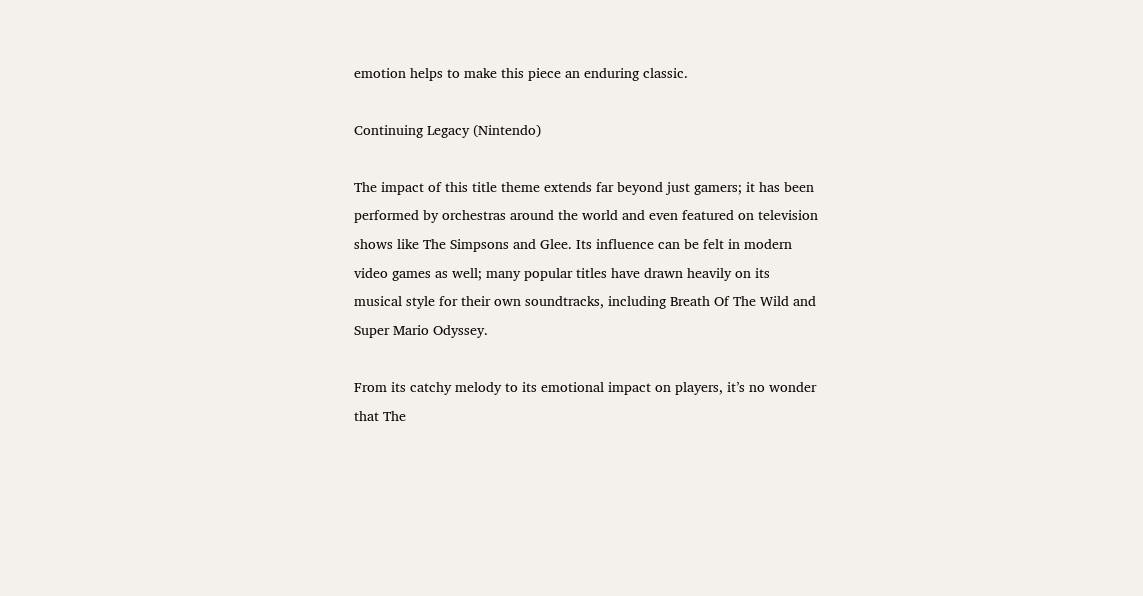emotion helps to make this piece an enduring classic.

Continuing Legacy (Nintendo)

The impact of this title theme extends far beyond just gamers; it has been performed by orchestras around the world and even featured on television shows like The Simpsons and Glee. Its influence can be felt in modern video games as well; many popular titles have drawn heavily on its musical style for their own soundtracks, including Breath Of The Wild and Super Mario Odyssey.

From its catchy melody to its emotional impact on players, it’s no wonder that The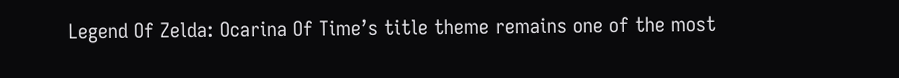Legend Of Zelda: Ocarina Of Time’s title theme remains one of the most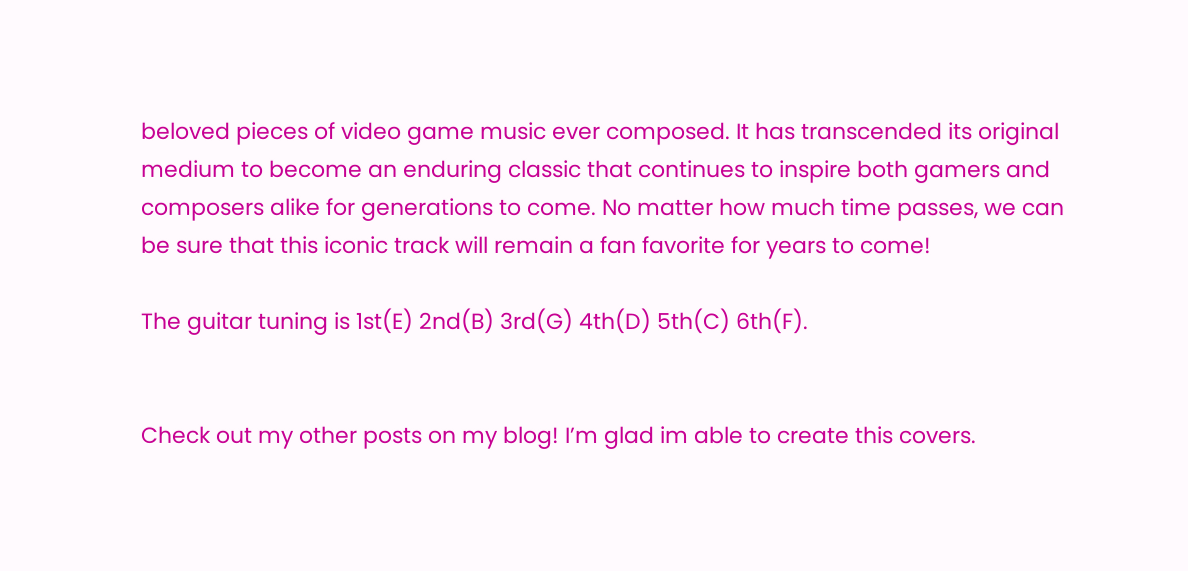beloved pieces of video game music ever composed. It has transcended its original medium to become an enduring classic that continues to inspire both gamers and composers alike for generations to come. No matter how much time passes, we can be sure that this iconic track will remain a fan favorite for years to come!

The guitar tuning is 1st(E) 2nd(B) 3rd(G) 4th(D) 5th(C) 6th(F).


Check out my other posts on my blog! I’m glad im able to create this covers.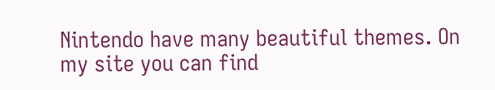Nintendo have many beautiful themes. On my site you can find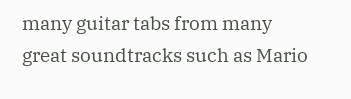many guitar tabs from many great soundtracks such as Mario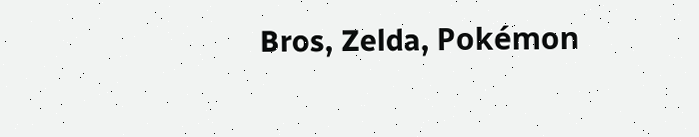Bros, Zelda, Pokémon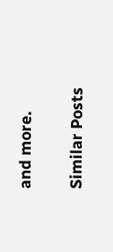and more.

Similar Posts